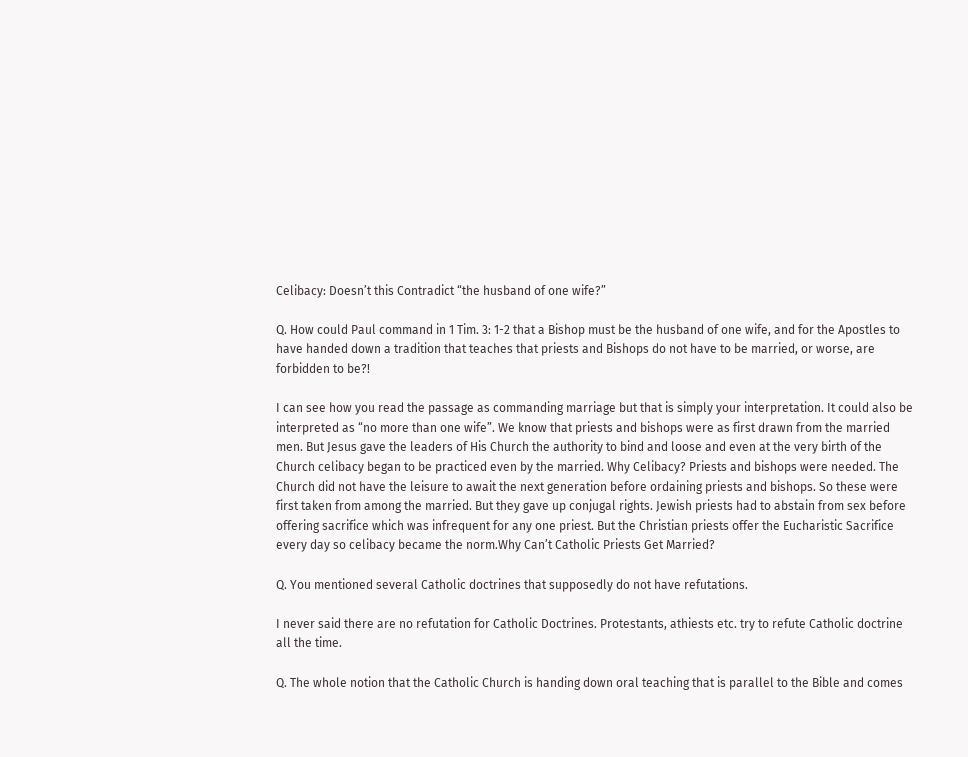Celibacy: Doesn’t this Contradict “the husband of one wife?”

Q. How could Paul command in 1 Tim. 3: 1-2 that a Bishop must be the husband of one wife, and for the Apostles to have handed down a tradition that teaches that priests and Bishops do not have to be married, or worse, are forbidden to be?!

I can see how you read the passage as commanding marriage but that is simply your interpretation. It could also be interpreted as “no more than one wife”. We know that priests and bishops were as first drawn from the married men. But Jesus gave the leaders of His Church the authority to bind and loose and even at the very birth of the Church celibacy began to be practiced even by the married. Why Celibacy? Priests and bishops were needed. The Church did not have the leisure to await the next generation before ordaining priests and bishops. So these were first taken from among the married. But they gave up conjugal rights. Jewish priests had to abstain from sex before offering sacrifice which was infrequent for any one priest. But the Christian priests offer the Eucharistic Sacrifice every day so celibacy became the norm.Why Can’t Catholic Priests Get Married?

Q. You mentioned several Catholic doctrines that supposedly do not have refutations.

I never said there are no refutation for Catholic Doctrines. Protestants, athiests etc. try to refute Catholic doctrine all the time.

Q. The whole notion that the Catholic Church is handing down oral teaching that is parallel to the Bible and comes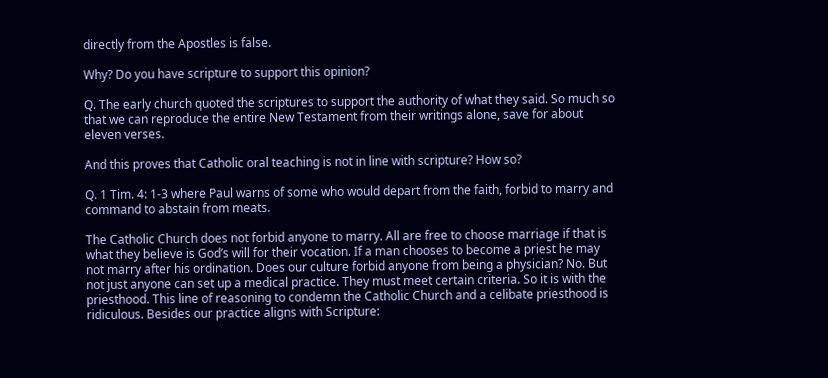directly from the Apostles is false.

Why? Do you have scripture to support this opinion?

Q. The early church quoted the scriptures to support the authority of what they said. So much so that we can reproduce the entire New Testament from their writings alone, save for about eleven verses.

And this proves that Catholic oral teaching is not in line with scripture? How so?

Q. 1 Tim. 4: 1-3 where Paul warns of some who would depart from the faith, forbid to marry and command to abstain from meats.

The Catholic Church does not forbid anyone to marry. All are free to choose marriage if that is what they believe is God’s will for their vocation. If a man chooses to become a priest he may not marry after his ordination. Does our culture forbid anyone from being a physician? No. But not just anyone can set up a medical practice. They must meet certain criteria. So it is with the priesthood. This line of reasoning to condemn the Catholic Church and a celibate priesthood is ridiculous. Besides our practice aligns with Scripture: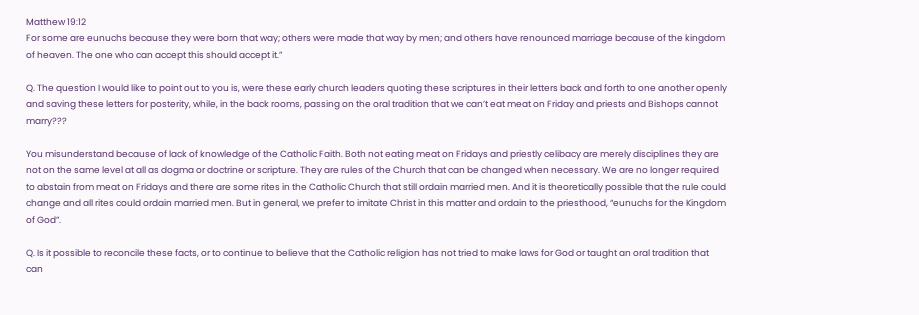Matthew 19:12
For some are eunuchs because they were born that way; others were made that way by men; and others have renounced marriage because of the kingdom of heaven. The one who can accept this should accept it.”

Q. The question I would like to point out to you is, were these early church leaders quoting these scriptures in their letters back and forth to one another openly and saving these letters for posterity, while, in the back rooms, passing on the oral tradition that we can’t eat meat on Friday and priests and Bishops cannot marry???

You misunderstand because of lack of knowledge of the Catholic Faith. Both not eating meat on Fridays and priestly celibacy are merely disciplines they are not on the same level at all as dogma or doctrine or scripture. They are rules of the Church that can be changed when necessary. We are no longer required to abstain from meat on Fridays and there are some rites in the Catholic Church that still ordain married men. And it is theoretically possible that the rule could change and all rites could ordain married men. But in general, we prefer to imitate Christ in this matter and ordain to the priesthood, “eunuchs for the Kingdom of God”.

Q. Is it possible to reconcile these facts, or to continue to believe that the Catholic religion has not tried to make laws for God or taught an oral tradition that can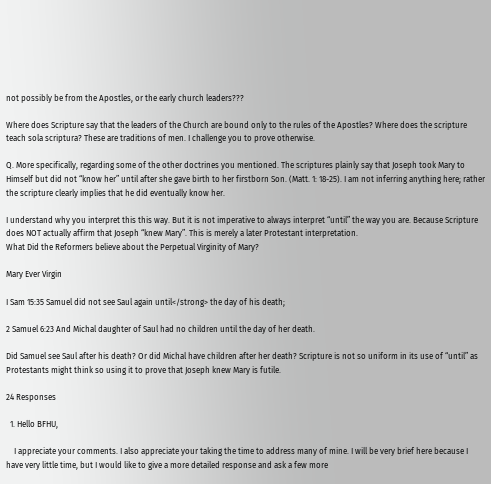not possibly be from the Apostles, or the early church leaders???

Where does Scripture say that the leaders of the Church are bound only to the rules of the Apostles? Where does the scripture teach sola scriptura? These are traditions of men. I challenge you to prove otherwise.

Q. More specifically, regarding some of the other doctrines you mentioned. The scriptures plainly say that Joseph took Mary to Himself but did not “know her” until after she gave birth to her firstborn Son. (Matt. 1: 18-25). I am not inferring anything here; rather the scripture clearly implies that he did eventually know her.

I understand why you interpret this this way. But it is not imperative to always interpret “until” the way you are. Because Scripture does NOT actually affirm that Joseph “knew Mary”. This is merely a later Protestant interpretation.
What Did the Reformers believe about the Perpetual Virginity of Mary?

Mary Ever Virgin

I Sam 15:35 Samuel did not see Saul again until</strong> the day of his death;

2 Samuel 6:23 And Michal daughter of Saul had no children until the day of her death.

Did Samuel see Saul after his death? Or did Michal have children after her death? Scripture is not so uniform in its use of “until” as Protestants might think so using it to prove that Joseph knew Mary is futile.

24 Responses

  1. Hello BFHU,

    I appreciate your comments. I also appreciate your taking the time to address many of mine. I will be very brief here because I have very little time, but I would like to give a more detailed response and ask a few more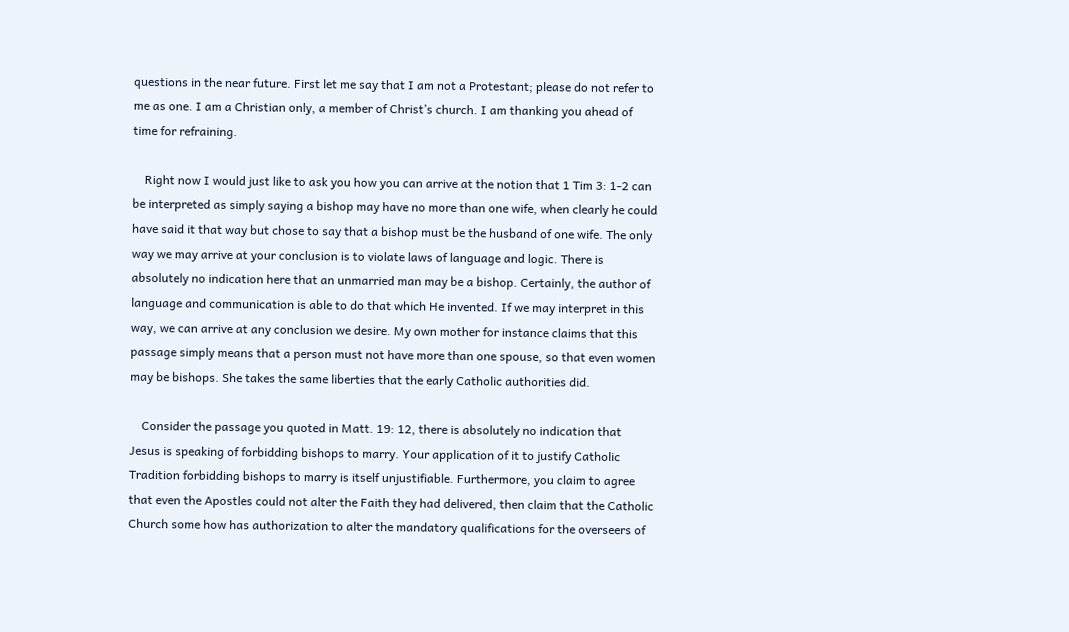questions in the near future. First let me say that I am not a Protestant; please do not refer to me as one. I am a Christian only, a member of Christ’s church. I am thanking you ahead of time for refraining.

    Right now I would just like to ask you how you can arrive at the notion that 1 Tim 3: 1-2 can be interpreted as simply saying a bishop may have no more than one wife, when clearly he could have said it that way but chose to say that a bishop must be the husband of one wife. The only way we may arrive at your conclusion is to violate laws of language and logic. There is absolutely no indication here that an unmarried man may be a bishop. Certainly, the author of language and communication is able to do that which He invented. If we may interpret in this way, we can arrive at any conclusion we desire. My own mother for instance claims that this passage simply means that a person must not have more than one spouse, so that even women may be bishops. She takes the same liberties that the early Catholic authorities did.

    Consider the passage you quoted in Matt. 19: 12, there is absolutely no indication that Jesus is speaking of forbidding bishops to marry. Your application of it to justify Catholic Tradition forbidding bishops to marry is itself unjustifiable. Furthermore, you claim to agree that even the Apostles could not alter the Faith they had delivered, then claim that the Catholic Church some how has authorization to alter the mandatory qualifications for the overseers of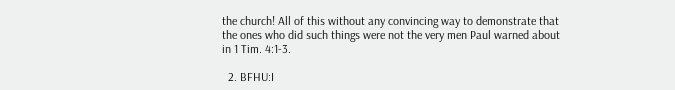the church! All of this without any convincing way to demonstrate that the ones who did such things were not the very men Paul warned about in 1 Tim. 4:1-3.

  2. BFHU:I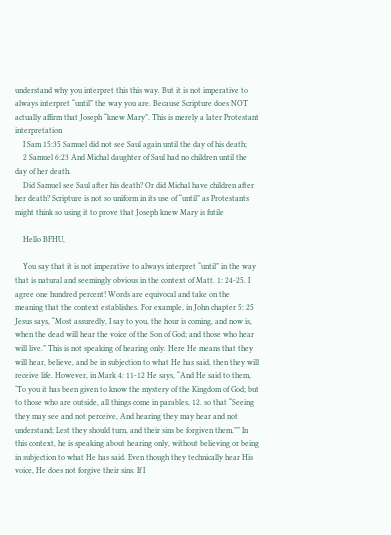understand why you interpret this this way. But it is not imperative to always interpret “until” the way you are. Because Scripture does NOT actually affirm that Joseph “knew Mary”. This is merely a later Protestant interpretation
    I Sam 15:35 Samuel did not see Saul again until the day of his death;
    2 Samuel 6:23 And Michal daughter of Saul had no children until the day of her death.
    Did Samuel see Saul after his death? Or did Michal have children after her death? Scripture is not so uniform in its use of “until” as Protestants might think so using it to prove that Joseph knew Mary is futile

    Hello BFHU,

    You say that it is not imperative to always interpret “until” in the way that is natural and seemingly obvious in the context of Matt. 1: 24-25. I agree one hundred percent! Words are equivocal and take on the meaning that the context establishes. For example, in John chapter 5: 25 Jesus says, “Most assuredly, I say to you, the hour is coming, and now is, when the dead will hear the voice of the Son of God; and those who hear will live.” This is not speaking of hearing only. Here He means that they will hear, believe, and be in subjection to what He has said, then they will receive life. However, in Mark 4: 11-12 He says, “And He said to them, ‘To you it has been given to know the mystery of the Kingdom of God; but to those who are outside, all things come in parables, 12. so that “Seeing they may see and not perceive, And hearing they may hear and not understand; Lest they should turn, and their sins be forgiven them.”” In this context, he is speaking about hearing only, without believing or being in subjection to what He has said. Even though they technically hear His voice, He does not forgive their sins. If I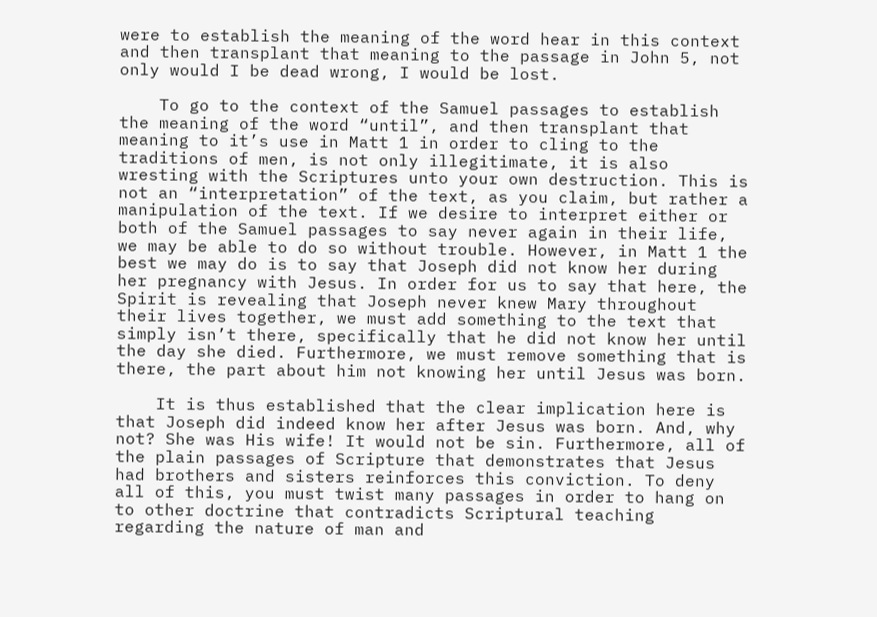were to establish the meaning of the word hear in this context and then transplant that meaning to the passage in John 5, not only would I be dead wrong, I would be lost.

    To go to the context of the Samuel passages to establish the meaning of the word “until”, and then transplant that meaning to it’s use in Matt 1 in order to cling to the traditions of men, is not only illegitimate, it is also wresting with the Scriptures unto your own destruction. This is not an “interpretation” of the text, as you claim, but rather a manipulation of the text. If we desire to interpret either or both of the Samuel passages to say never again in their life, we may be able to do so without trouble. However, in Matt 1 the best we may do is to say that Joseph did not know her during her pregnancy with Jesus. In order for us to say that here, the Spirit is revealing that Joseph never knew Mary throughout their lives together, we must add something to the text that simply isn’t there, specifically that he did not know her until the day she died. Furthermore, we must remove something that is there, the part about him not knowing her until Jesus was born.

    It is thus established that the clear implication here is that Joseph did indeed know her after Jesus was born. And, why not? She was His wife! It would not be sin. Furthermore, all of the plain passages of Scripture that demonstrates that Jesus had brothers and sisters reinforces this conviction. To deny all of this, you must twist many passages in order to hang on to other doctrine that contradicts Scriptural teaching regarding the nature of man and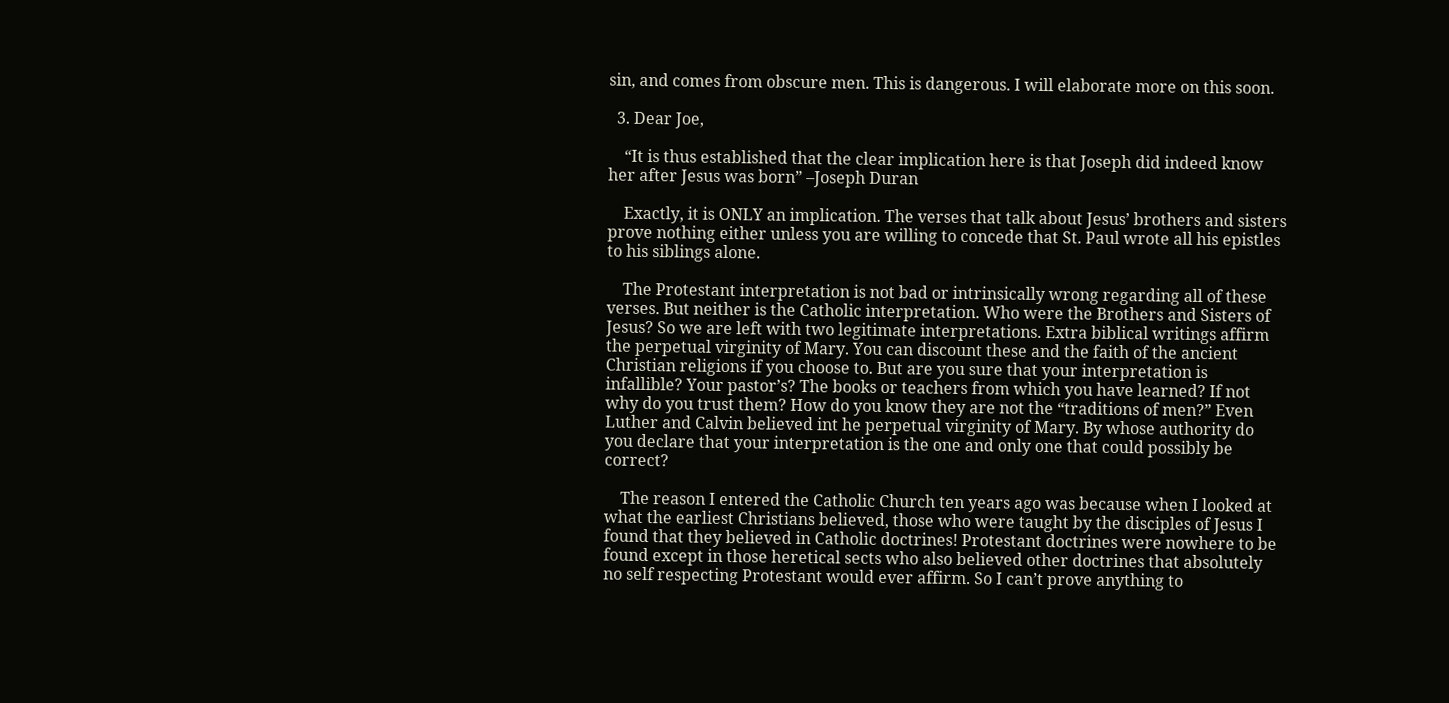sin, and comes from obscure men. This is dangerous. I will elaborate more on this soon.

  3. Dear Joe,

    “It is thus established that the clear implication here is that Joseph did indeed know her after Jesus was born” –Joseph Duran

    Exactly, it is ONLY an implication. The verses that talk about Jesus’ brothers and sisters prove nothing either unless you are willing to concede that St. Paul wrote all his epistles to his siblings alone.

    The Protestant interpretation is not bad or intrinsically wrong regarding all of these verses. But neither is the Catholic interpretation. Who were the Brothers and Sisters of Jesus? So we are left with two legitimate interpretations. Extra biblical writings affirm the perpetual virginity of Mary. You can discount these and the faith of the ancient Christian religions if you choose to. But are you sure that your interpretation is infallible? Your pastor’s? The books or teachers from which you have learned? If not why do you trust them? How do you know they are not the “traditions of men?” Even Luther and Calvin believed int he perpetual virginity of Mary. By whose authority do you declare that your interpretation is the one and only one that could possibly be correct?

    The reason I entered the Catholic Church ten years ago was because when I looked at what the earliest Christians believed, those who were taught by the disciples of Jesus I found that they believed in Catholic doctrines! Protestant doctrines were nowhere to be found except in those heretical sects who also believed other doctrines that absolutely no self respecting Protestant would ever affirm. So I can’t prove anything to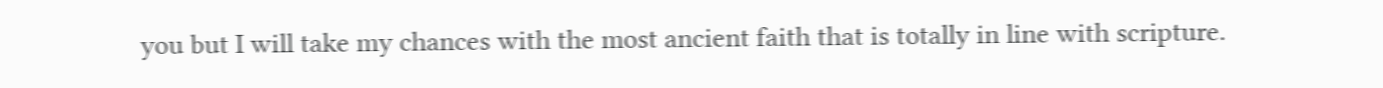you but I will take my chances with the most ancient faith that is totally in line with scripture.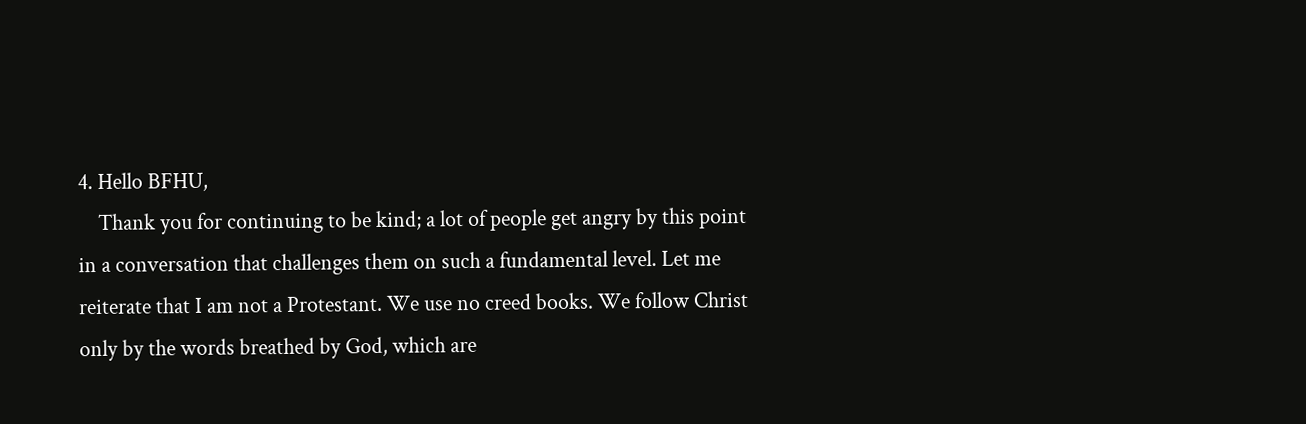4. Hello BFHU,
    Thank you for continuing to be kind; a lot of people get angry by this point in a conversation that challenges them on such a fundamental level. Let me reiterate that I am not a Protestant. We use no creed books. We follow Christ only by the words breathed by God, which are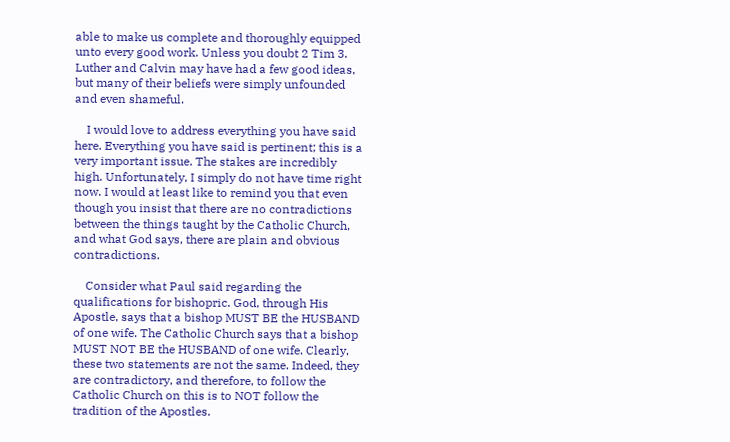able to make us complete and thoroughly equipped unto every good work. Unless you doubt 2 Tim 3. Luther and Calvin may have had a few good ideas, but many of their beliefs were simply unfounded and even shameful.

    I would love to address everything you have said here. Everything you have said is pertinent; this is a very important issue. The stakes are incredibly high. Unfortunately, I simply do not have time right now. I would at least like to remind you that even though you insist that there are no contradictions between the things taught by the Catholic Church, and what God says, there are plain and obvious contradictions.

    Consider what Paul said regarding the qualifications for bishopric. God, through His Apostle, says that a bishop MUST BE the HUSBAND of one wife. The Catholic Church says that a bishop MUST NOT BE the HUSBAND of one wife. Clearly, these two statements are not the same. Indeed, they are contradictory, and therefore, to follow the Catholic Church on this is to NOT follow the tradition of the Apostles.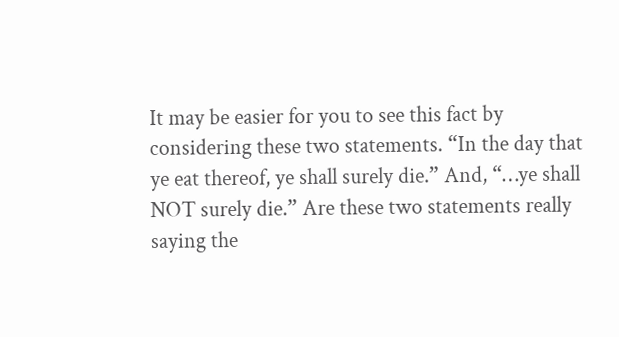It may be easier for you to see this fact by considering these two statements. “In the day that ye eat thereof, ye shall surely die.” And, “…ye shall NOT surely die.” Are these two statements really saying the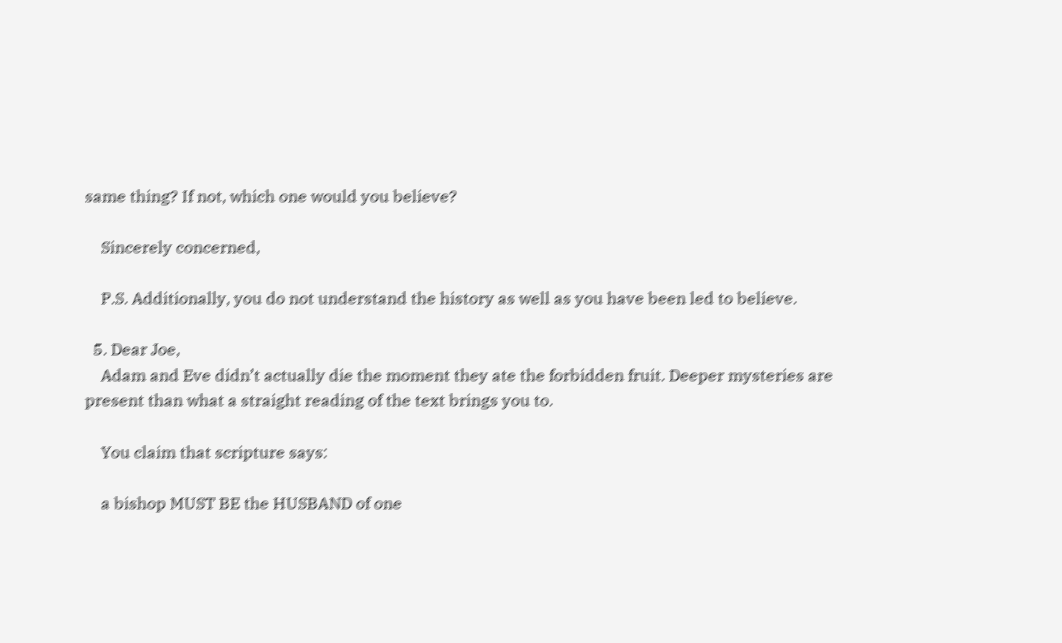same thing? If not, which one would you believe?

    Sincerely concerned,

    P.S. Additionally, you do not understand the history as well as you have been led to believe.

  5. Dear Joe,
    Adam and Eve didn’t actually die the moment they ate the forbidden fruit. Deeper mysteries are present than what a straight reading of the text brings you to.

    You claim that scripture says:

    a bishop MUST BE the HUSBAND of one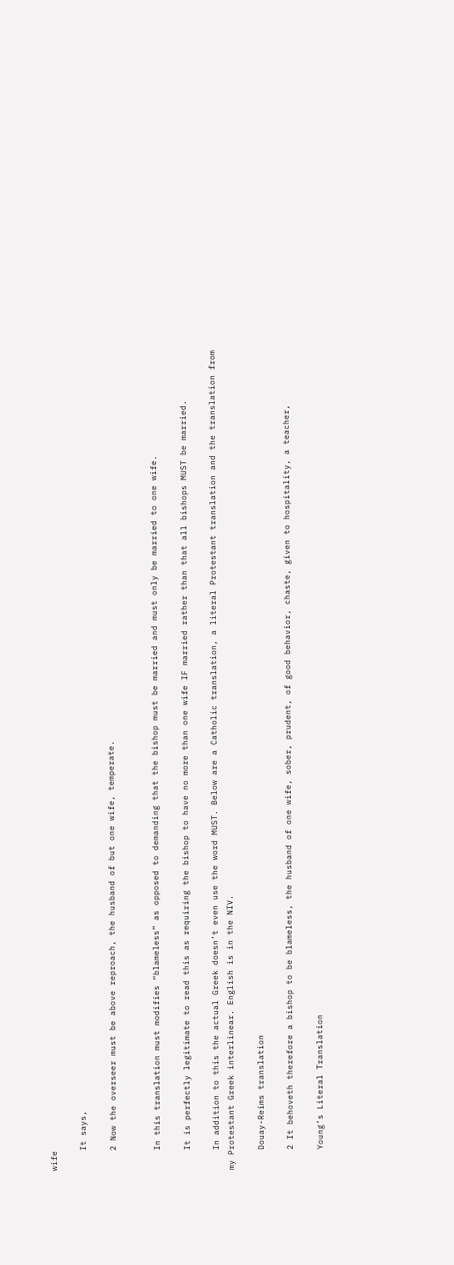wife

    It says,

    2 Now the overseer must be above reproach, the husband of but one wife, temperate.


    In this translation must modifies “blameless” as opposed to demanding that the bishop must be married and must only be married to one wife.

    It is perfectly legitimate to read this as requiring the bishop to have no more than one wife IF married rather than that all bishops MUST be married.

    In addition to this the actual Greek doesn’t even use the word MUST. Below are a Catholic translation, a literal Protestant translation and the translation from my Protestant Greek interlinear. English is in the NIV.

    Douay-Reims translation

    2 It behoveth therefore a bishop to be blameless, the husband of one wife, sober, prudent, of good behavior, chaste, given to hospitality, a teacher,

    Young’s Literal Translation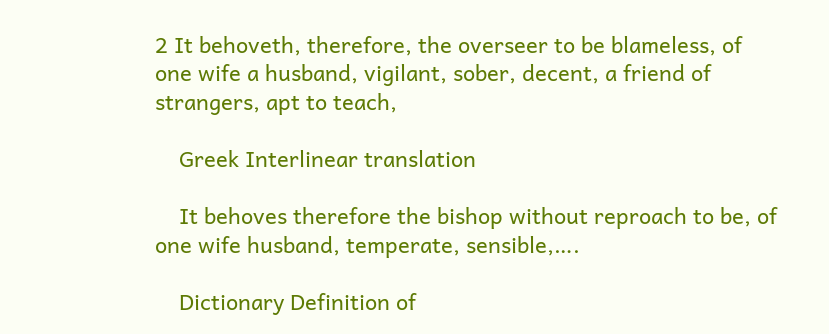2 It behoveth, therefore, the overseer to be blameless, of one wife a husband, vigilant, sober, decent, a friend of strangers, apt to teach,

    Greek Interlinear translation

    It behoves therefore the bishop without reproach to be, of one wife husband, temperate, sensible,….

    Dictionary Definition of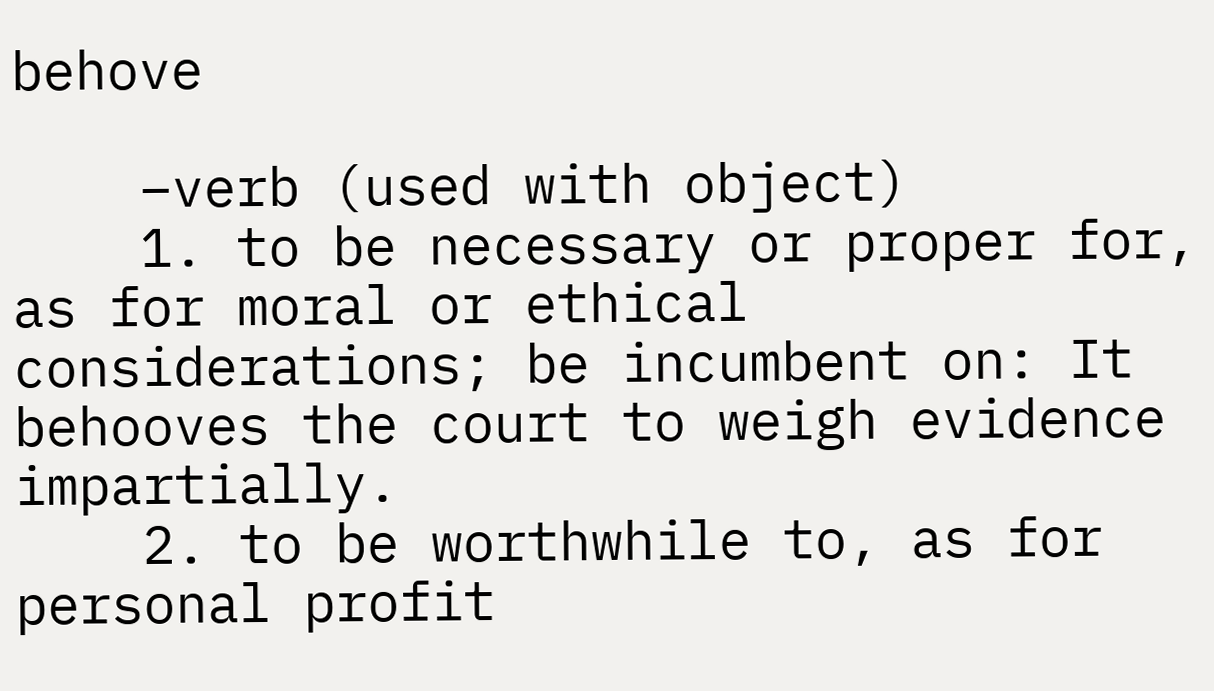behove

    –verb (used with object)
    1. to be necessary or proper for, as for moral or ethical considerations; be incumbent on: It behooves the court to weigh evidence impartially.
    2. to be worthwhile to, as for personal profit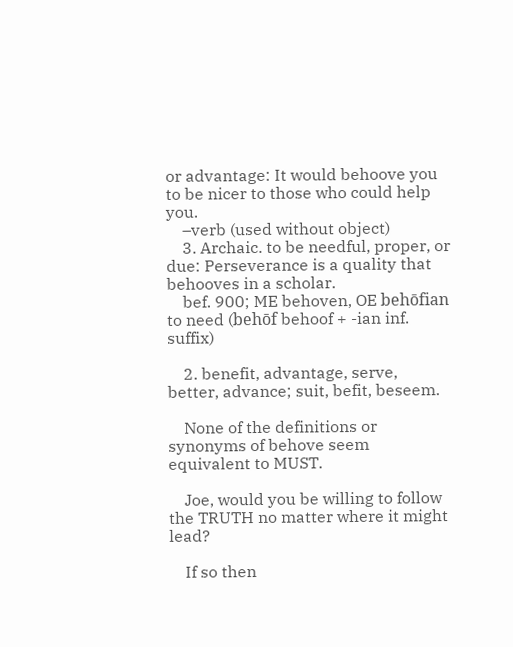or advantage: It would behoove you to be nicer to those who could help you.
    –verb (used without object)
    3. Archaic. to be needful, proper, or due: Perseverance is a quality that behooves in a scholar.
    bef. 900; ME behoven, OE behōfian to need (behōf behoof + -ian inf. suffix)

    2. benefit, advantage, serve, better, advance; suit, befit, beseem.

    None of the definitions or synonyms of behove seem equivalent to MUST.

    Joe, would you be willing to follow the TRUTH no matter where it might lead?

    If so then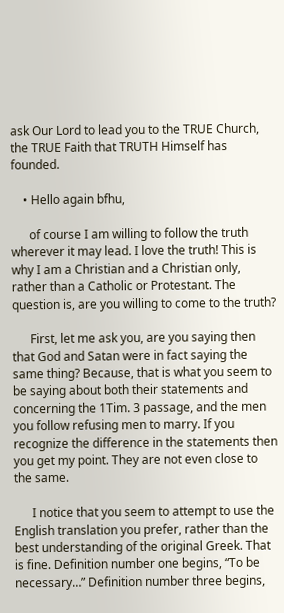ask Our Lord to lead you to the TRUE Church, the TRUE Faith that TRUTH Himself has founded.

    • Hello again bfhu,

      of course I am willing to follow the truth wherever it may lead. I love the truth! This is why I am a Christian and a Christian only, rather than a Catholic or Protestant. The question is, are you willing to come to the truth?

      First, let me ask you, are you saying then that God and Satan were in fact saying the same thing? Because, that is what you seem to be saying about both their statements and concerning the 1Tim. 3 passage, and the men you follow refusing men to marry. If you recognize the difference in the statements then you get my point. They are not even close to the same.

      I notice that you seem to attempt to use the English translation you prefer, rather than the best understanding of the original Greek. That is fine. Definition number one begins, “To be necessary…” Definition number three begins,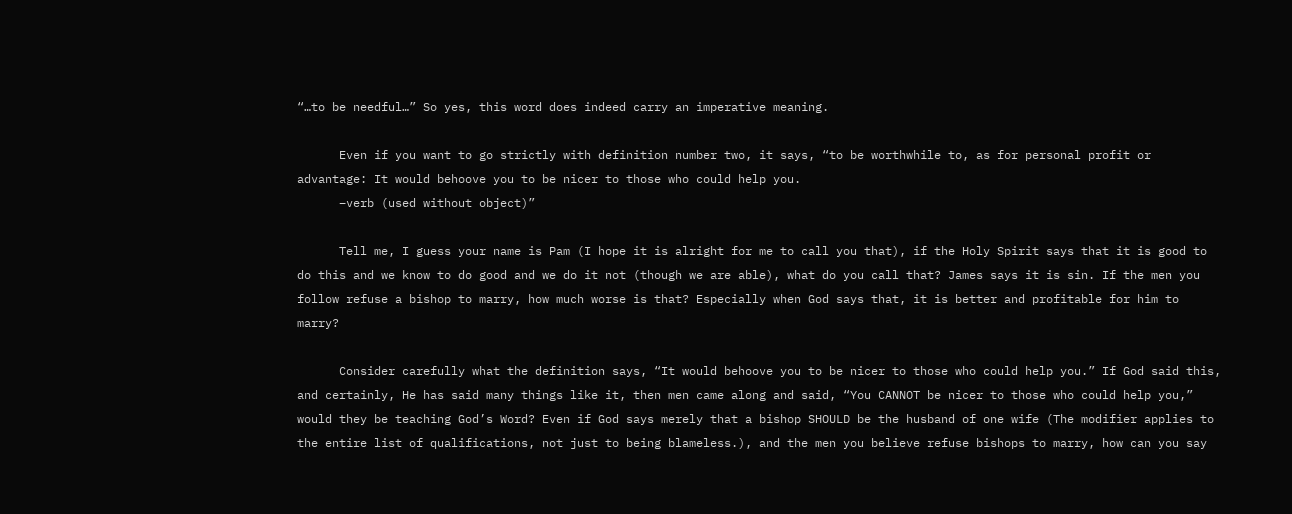“…to be needful…” So yes, this word does indeed carry an imperative meaning.

      Even if you want to go strictly with definition number two, it says, “to be worthwhile to, as for personal profit or advantage: It would behoove you to be nicer to those who could help you.
      –verb (used without object)”

      Tell me, I guess your name is Pam (I hope it is alright for me to call you that), if the Holy Spirit says that it is good to do this and we know to do good and we do it not (though we are able), what do you call that? James says it is sin. If the men you follow refuse a bishop to marry, how much worse is that? Especially when God says that, it is better and profitable for him to marry?

      Consider carefully what the definition says, “It would behoove you to be nicer to those who could help you.” If God said this, and certainly, He has said many things like it, then men came along and said, “You CANNOT be nicer to those who could help you,” would they be teaching God’s Word? Even if God says merely that a bishop SHOULD be the husband of one wife (The modifier applies to the entire list of qualifications, not just to being blameless.), and the men you believe refuse bishops to marry, how can you say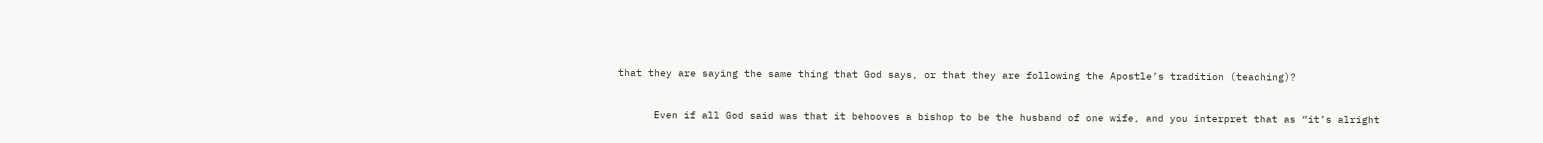that they are saying the same thing that God says, or that they are following the Apostle’s tradition (teaching)?

      Even if all God said was that it behooves a bishop to be the husband of one wife, and you interpret that as “it’s alright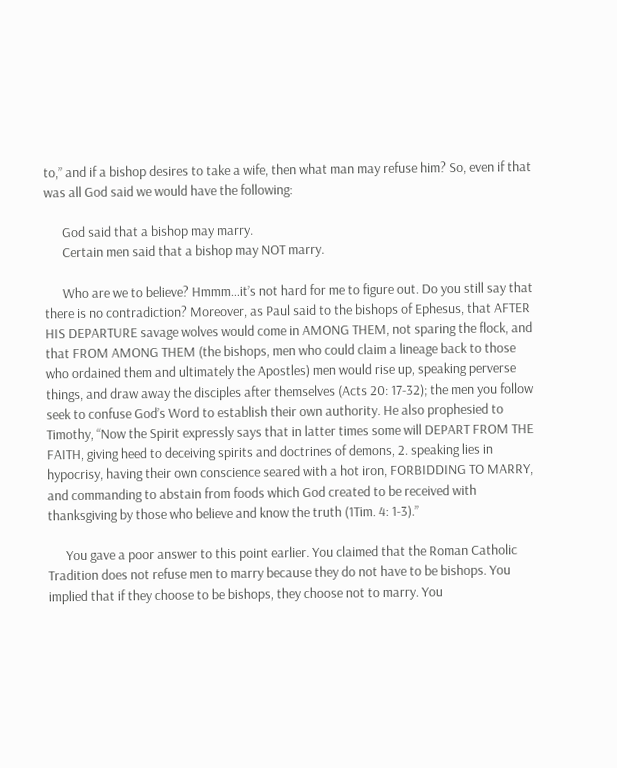to,” and if a bishop desires to take a wife, then what man may refuse him? So, even if that was all God said we would have the following:

      God said that a bishop may marry.
      Certain men said that a bishop may NOT marry.

      Who are we to believe? Hmmm…it’s not hard for me to figure out. Do you still say that there is no contradiction? Moreover, as Paul said to the bishops of Ephesus, that AFTER HIS DEPARTURE savage wolves would come in AMONG THEM, not sparing the flock, and that FROM AMONG THEM (the bishops, men who could claim a lineage back to those who ordained them and ultimately the Apostles) men would rise up, speaking perverse things, and draw away the disciples after themselves (Acts 20: 17-32); the men you follow seek to confuse God’s Word to establish their own authority. He also prophesied to Timothy, “Now the Spirit expressly says that in latter times some will DEPART FROM THE FAITH, giving heed to deceiving spirits and doctrines of demons, 2. speaking lies in hypocrisy, having their own conscience seared with a hot iron, FORBIDDING TO MARRY, and commanding to abstain from foods which God created to be received with thanksgiving by those who believe and know the truth (1Tim. 4: 1-3).”

      You gave a poor answer to this point earlier. You claimed that the Roman Catholic Tradition does not refuse men to marry because they do not have to be bishops. You implied that if they choose to be bishops, they choose not to marry. You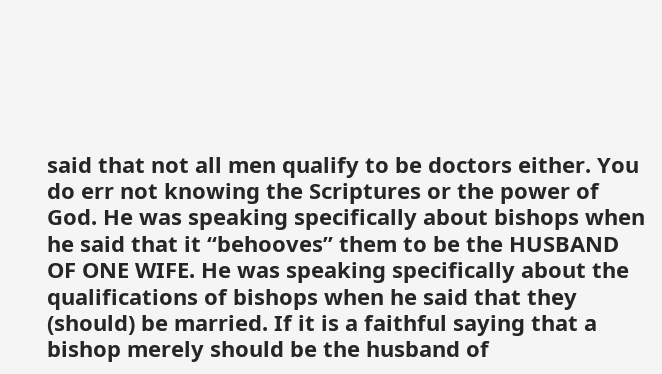said that not all men qualify to be doctors either. You do err not knowing the Scriptures or the power of God. He was speaking specifically about bishops when he said that it “behooves” them to be the HUSBAND OF ONE WIFE. He was speaking specifically about the qualifications of bishops when he said that they (should) be married. If it is a faithful saying that a bishop merely should be the husband of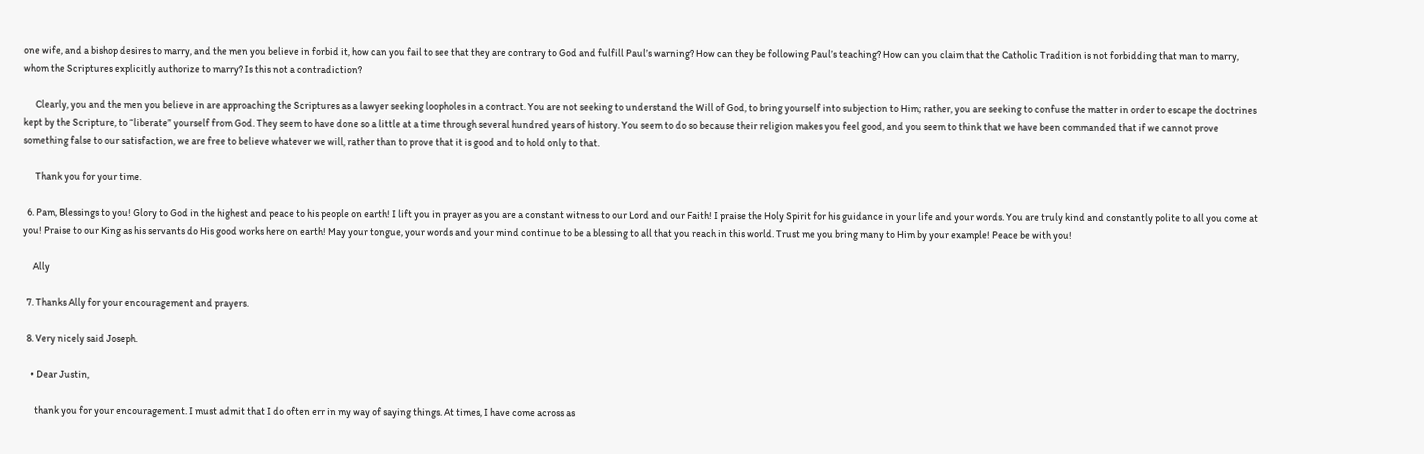one wife, and a bishop desires to marry, and the men you believe in forbid it, how can you fail to see that they are contrary to God and fulfill Paul’s warning? How can they be following Paul’s teaching? How can you claim that the Catholic Tradition is not forbidding that man to marry, whom the Scriptures explicitly authorize to marry? Is this not a contradiction?

      Clearly, you and the men you believe in are approaching the Scriptures as a lawyer seeking loopholes in a contract. You are not seeking to understand the Will of God, to bring yourself into subjection to Him; rather, you are seeking to confuse the matter in order to escape the doctrines kept by the Scripture, to “liberate” yourself from God. They seem to have done so a little at a time through several hundred years of history. You seem to do so because their religion makes you feel good, and you seem to think that we have been commanded that if we cannot prove something false to our satisfaction, we are free to believe whatever we will, rather than to prove that it is good and to hold only to that.

      Thank you for your time.

  6. Pam, Blessings to you! Glory to God in the highest and peace to his people on earth! I lift you in prayer as you are a constant witness to our Lord and our Faith! I praise the Holy Spirit for his guidance in your life and your words. You are truly kind and constantly polite to all you come at you! Praise to our King as his servants do His good works here on earth! May your tongue, your words and your mind continue to be a blessing to all that you reach in this world. Trust me you bring many to Him by your example! Peace be with you!

     Ally

  7. Thanks Ally for your encouragement and prayers.

  8. Very nicely said Joseph.

    • Dear Justin,

      thank you for your encouragement. I must admit that I do often err in my way of saying things. At times, I have come across as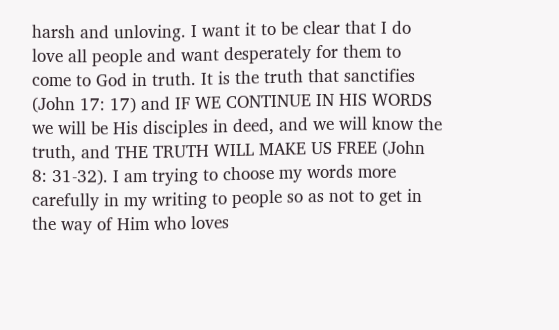harsh and unloving. I want it to be clear that I do love all people and want desperately for them to come to God in truth. It is the truth that sanctifies (John 17: 17) and IF WE CONTINUE IN HIS WORDS we will be His disciples in deed, and we will know the truth, and THE TRUTH WILL MAKE US FREE (John 8: 31-32). I am trying to choose my words more carefully in my writing to people so as not to get in the way of Him who loves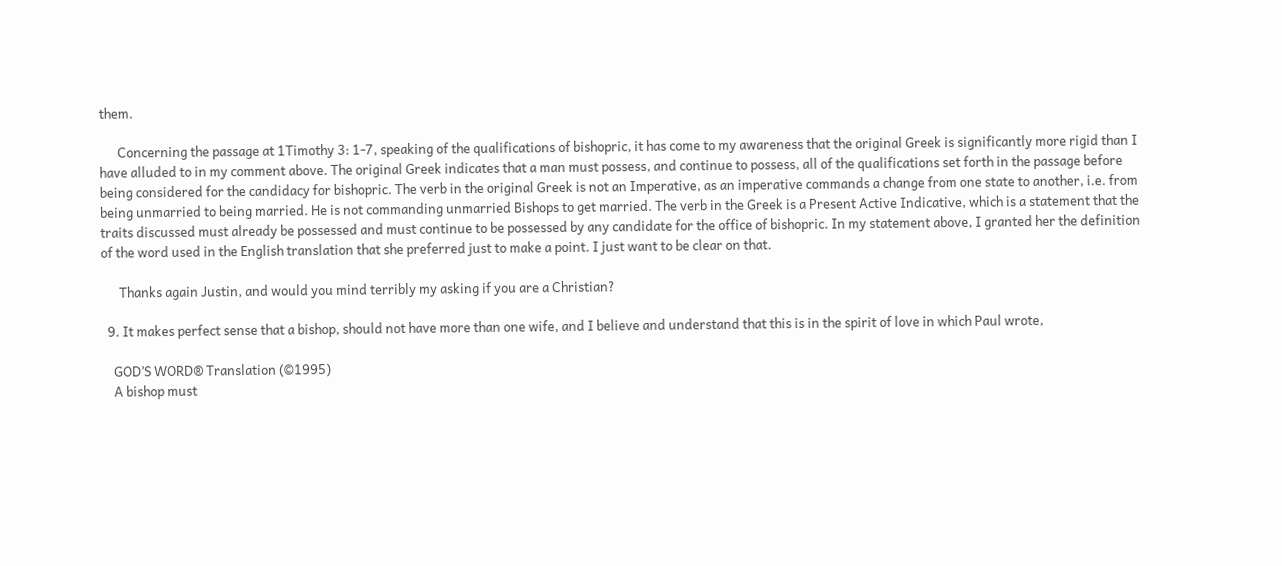them.

      Concerning the passage at 1Timothy 3: 1-7, speaking of the qualifications of bishopric, it has come to my awareness that the original Greek is significantly more rigid than I have alluded to in my comment above. The original Greek indicates that a man must possess, and continue to possess, all of the qualifications set forth in the passage before being considered for the candidacy for bishopric. The verb in the original Greek is not an Imperative, as an imperative commands a change from one state to another, i.e. from being unmarried to being married. He is not commanding unmarried Bishops to get married. The verb in the Greek is a Present Active Indicative, which is a statement that the traits discussed must already be possessed and must continue to be possessed by any candidate for the office of bishopric. In my statement above, I granted her the definition of the word used in the English translation that she preferred just to make a point. I just want to be clear on that.

      Thanks again Justin, and would you mind terribly my asking if you are a Christian?

  9. It makes perfect sense that a bishop, should not have more than one wife, and I believe and understand that this is in the spirit of love in which Paul wrote,

    GOD’S WORD® Translation (©1995)
    A bishop must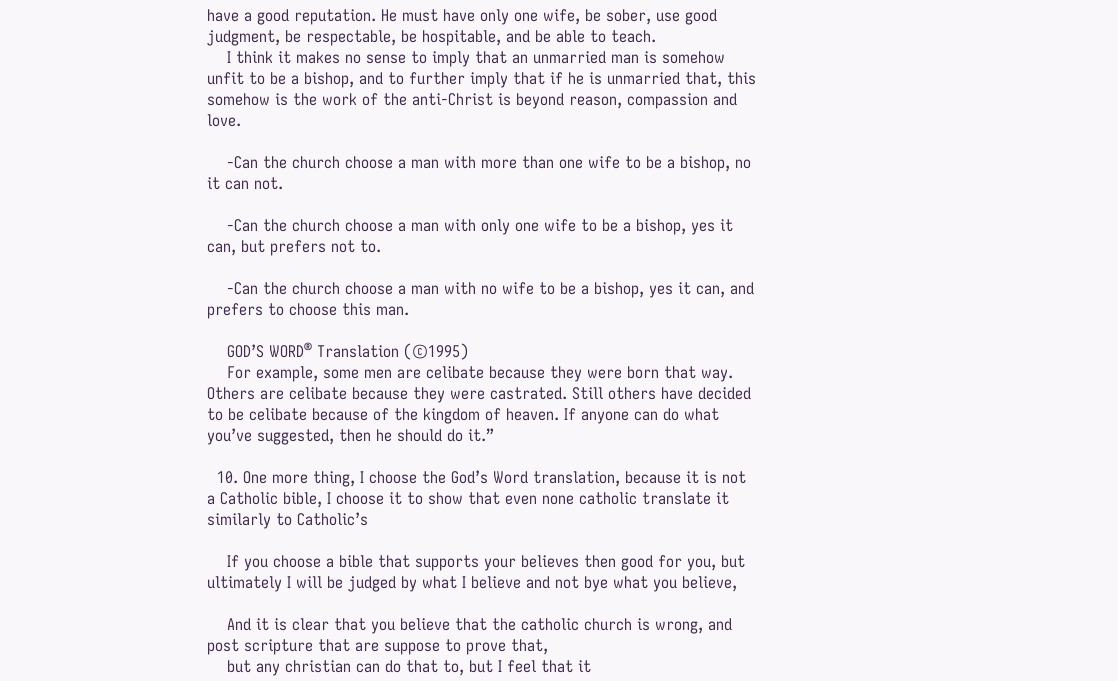have a good reputation. He must have only one wife, be sober, use good judgment, be respectable, be hospitable, and be able to teach.
    I think it makes no sense to imply that an unmarried man is somehow unfit to be a bishop, and to further imply that if he is unmarried that, this somehow is the work of the anti-Christ is beyond reason, compassion and love.

    -Can the church choose a man with more than one wife to be a bishop, no it can not.

    -Can the church choose a man with only one wife to be a bishop, yes it can, but prefers not to.

    -Can the church choose a man with no wife to be a bishop, yes it can, and prefers to choose this man.

    GOD’S WORD® Translation (©1995)
    For example, some men are celibate because they were born that way. Others are celibate because they were castrated. Still others have decided to be celibate because of the kingdom of heaven. If anyone can do what you’ve suggested, then he should do it.”

  10. One more thing, I choose the God’s Word translation, because it is not a Catholic bible, I choose it to show that even none catholic translate it similarly to Catholic’s

    If you choose a bible that supports your believes then good for you, but ultimately I will be judged by what I believe and not bye what you believe,

    And it is clear that you believe that the catholic church is wrong, and post scripture that are suppose to prove that,
    but any christian can do that to, but I feel that it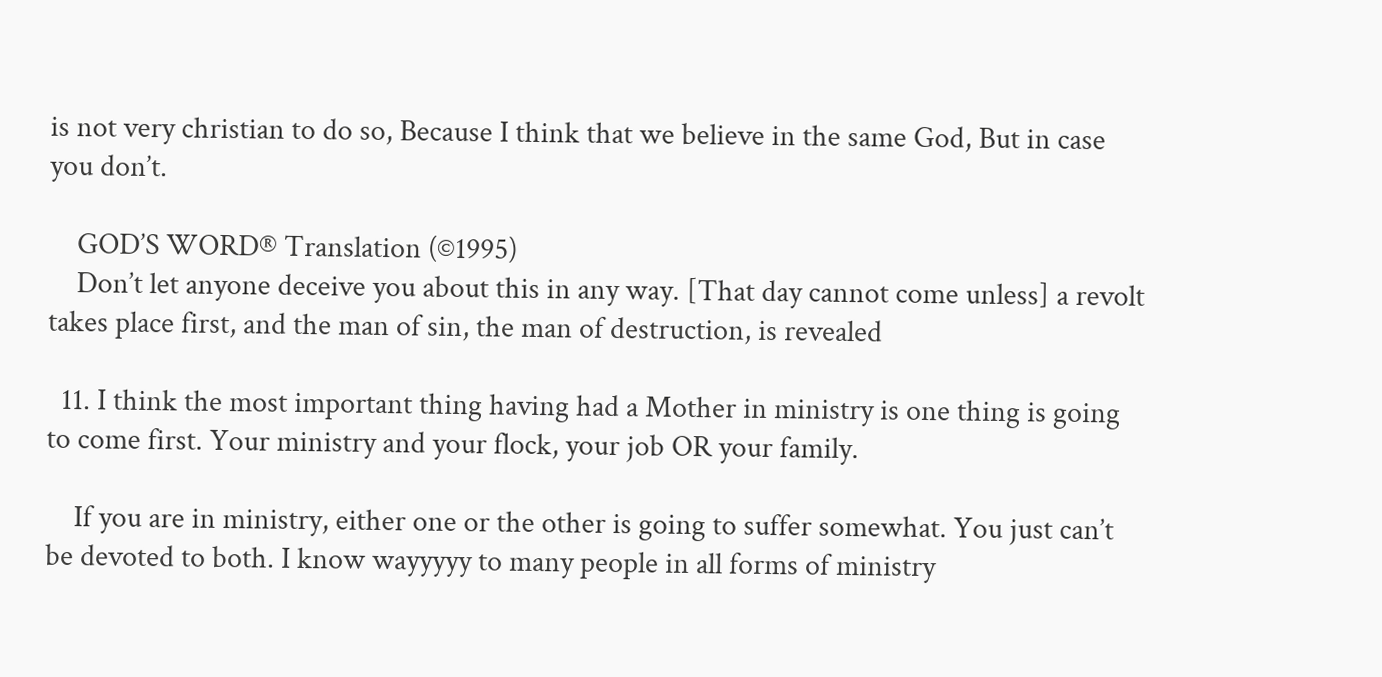is not very christian to do so, Because I think that we believe in the same God, But in case you don’t.

    GOD’S WORD® Translation (©1995)
    Don’t let anyone deceive you about this in any way. [That day cannot come unless] a revolt takes place first, and the man of sin, the man of destruction, is revealed

  11. I think the most important thing having had a Mother in ministry is one thing is going to come first. Your ministry and your flock, your job OR your family.

    If you are in ministry, either one or the other is going to suffer somewhat. You just can’t be devoted to both. I know wayyyyy to many people in all forms of ministry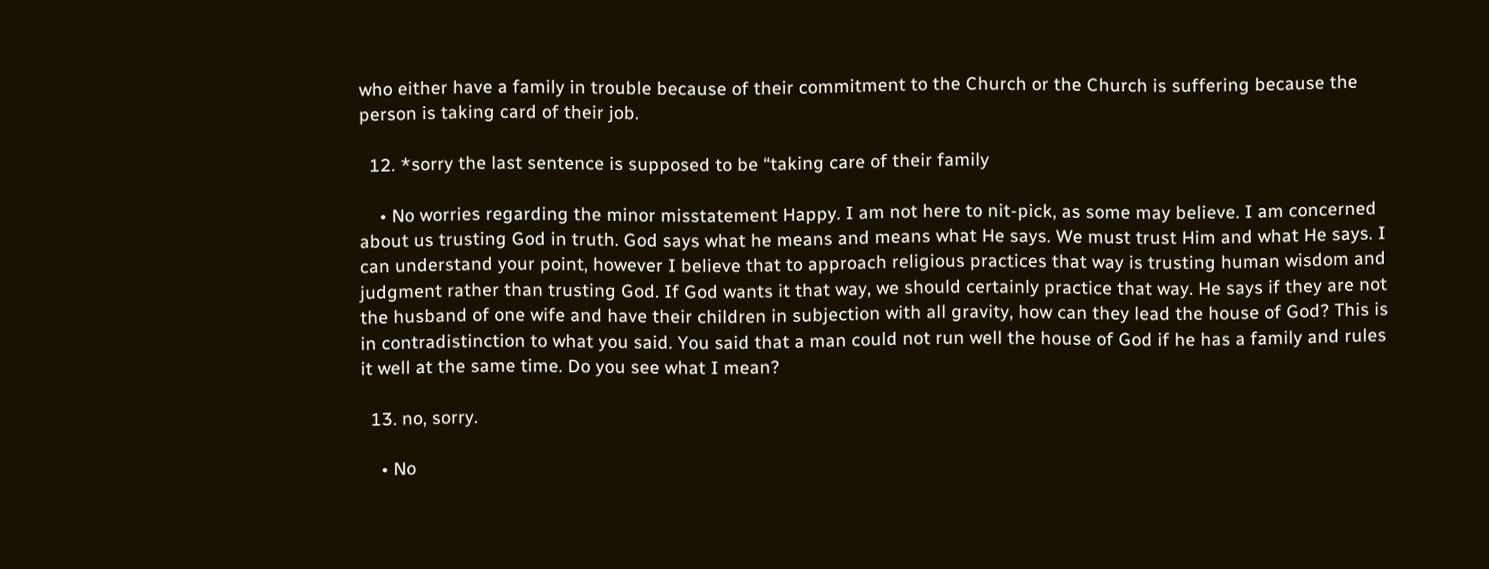who either have a family in trouble because of their commitment to the Church or the Church is suffering because the person is taking card of their job.

  12. *sorry the last sentence is supposed to be “taking care of their family

    • No worries regarding the minor misstatement Happy. I am not here to nit-pick, as some may believe. I am concerned about us trusting God in truth. God says what he means and means what He says. We must trust Him and what He says. I can understand your point, however I believe that to approach religious practices that way is trusting human wisdom and judgment rather than trusting God. If God wants it that way, we should certainly practice that way. He says if they are not the husband of one wife and have their children in subjection with all gravity, how can they lead the house of God? This is in contradistinction to what you said. You said that a man could not run well the house of God if he has a family and rules it well at the same time. Do you see what I mean?

  13. no, sorry.

    • No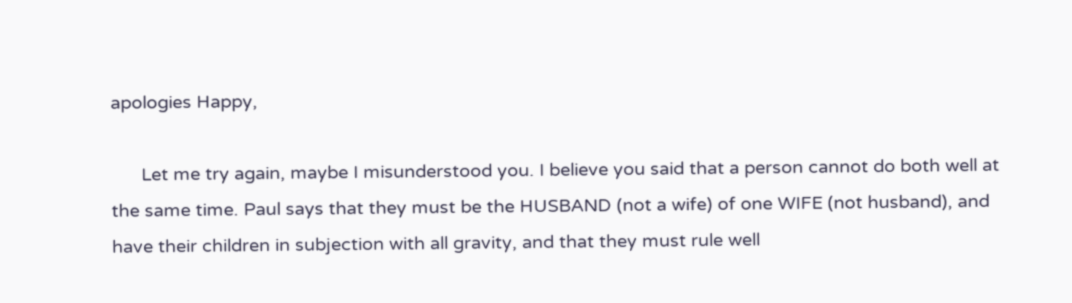apologies Happy,

      Let me try again, maybe I misunderstood you. I believe you said that a person cannot do both well at the same time. Paul says that they must be the HUSBAND (not a wife) of one WIFE (not husband), and have their children in subjection with all gravity, and that they must rule well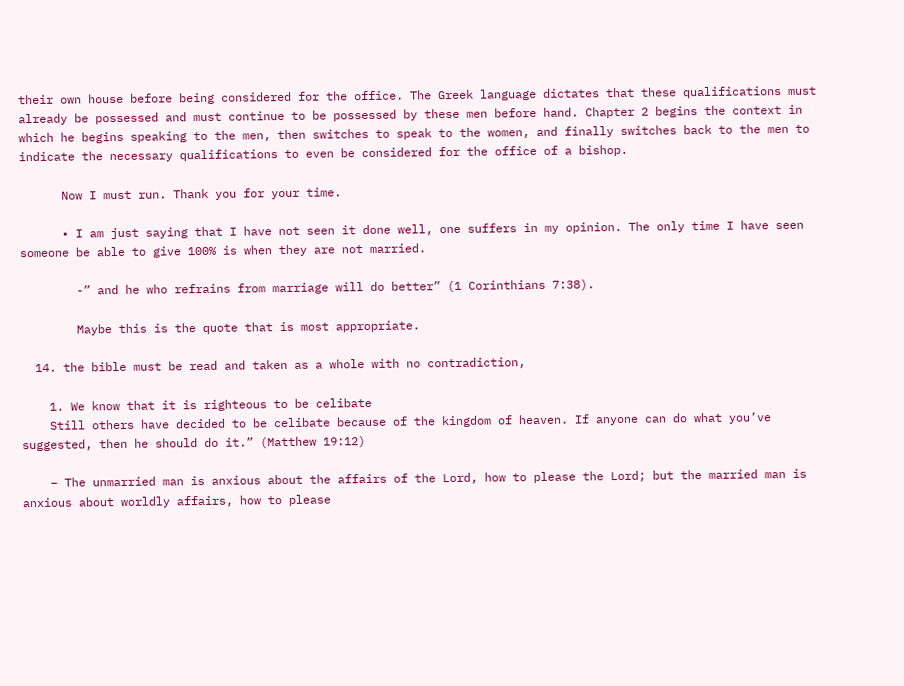their own house before being considered for the office. The Greek language dictates that these qualifications must already be possessed and must continue to be possessed by these men before hand. Chapter 2 begins the context in which he begins speaking to the men, then switches to speak to the women, and finally switches back to the men to indicate the necessary qualifications to even be considered for the office of a bishop.

      Now I must run. Thank you for your time.

      • I am just saying that I have not seen it done well, one suffers in my opinion. The only time I have seen someone be able to give 100% is when they are not married.

        -” and he who refrains from marriage will do better” (1 Corinthians 7:38).

        Maybe this is the quote that is most appropriate.

  14. the bible must be read and taken as a whole with no contradiction,

    1. We know that it is righteous to be celibate
    Still others have decided to be celibate because of the kingdom of heaven. If anyone can do what you’ve suggested, then he should do it.” (Matthew 19:12)

    – The unmarried man is anxious about the affairs of the Lord, how to please the Lord; but the married man is anxious about worldly affairs, how to please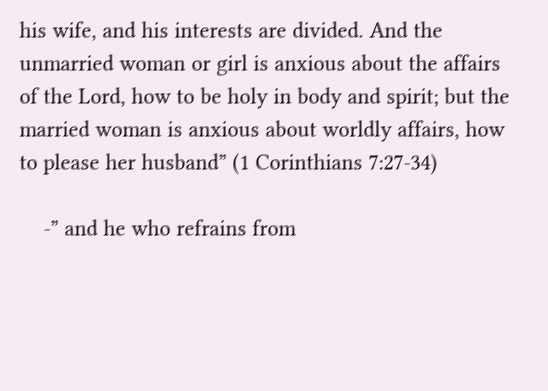his wife, and his interests are divided. And the unmarried woman or girl is anxious about the affairs of the Lord, how to be holy in body and spirit; but the married woman is anxious about worldly affairs, how to please her husband” (1 Corinthians 7:27-34)

    -” and he who refrains from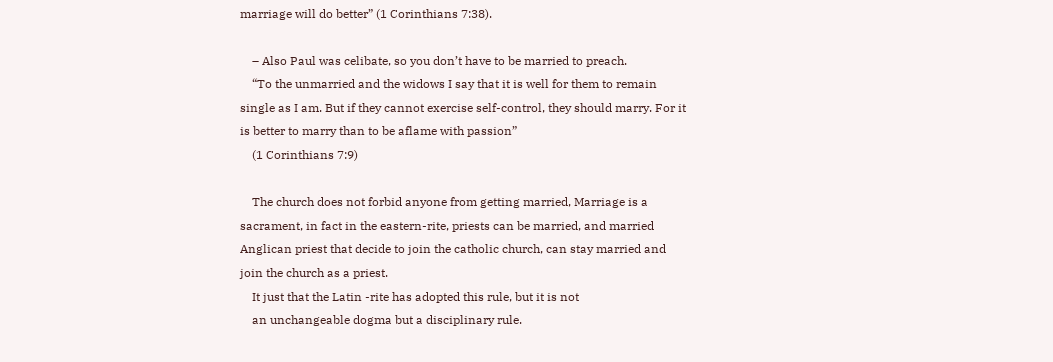marriage will do better” (1 Corinthians 7:38).

    – Also Paul was celibate, so you don’t have to be married to preach.
    “To the unmarried and the widows I say that it is well for them to remain single as I am. But if they cannot exercise self-control, they should marry. For it is better to marry than to be aflame with passion”
    (1 Corinthians 7:9)

    The church does not forbid anyone from getting married, Marriage is a sacrament, in fact in the eastern-rite, priests can be married, and married Anglican priest that decide to join the catholic church, can stay married and join the church as a priest.
    It just that the Latin -rite has adopted this rule, but it is not
    an unchangeable dogma but a disciplinary rule.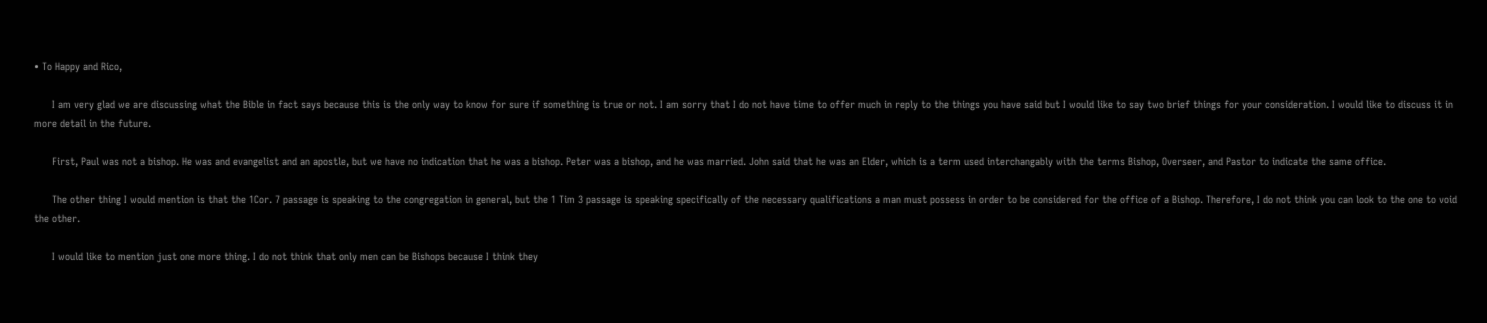• To Happy and Rico,

      I am very glad we are discussing what the Bible in fact says because this is the only way to know for sure if something is true or not. I am sorry that I do not have time to offer much in reply to the things you have said but I would like to say two brief things for your consideration. I would like to discuss it in more detail in the future.

      First, Paul was not a bishop. He was and evangelist and an apostle, but we have no indication that he was a bishop. Peter was a bishop, and he was married. John said that he was an Elder, which is a term used interchangably with the terms Bishop, Overseer, and Pastor to indicate the same office.

      The other thing I would mention is that the 1Cor. 7 passage is speaking to the congregation in general, but the 1 Tim 3 passage is speaking specifically of the necessary qualifications a man must possess in order to be considered for the office of a Bishop. Therefore, I do not think you can look to the one to void the other.

      I would like to mention just one more thing. I do not think that only men can be Bishops because I think they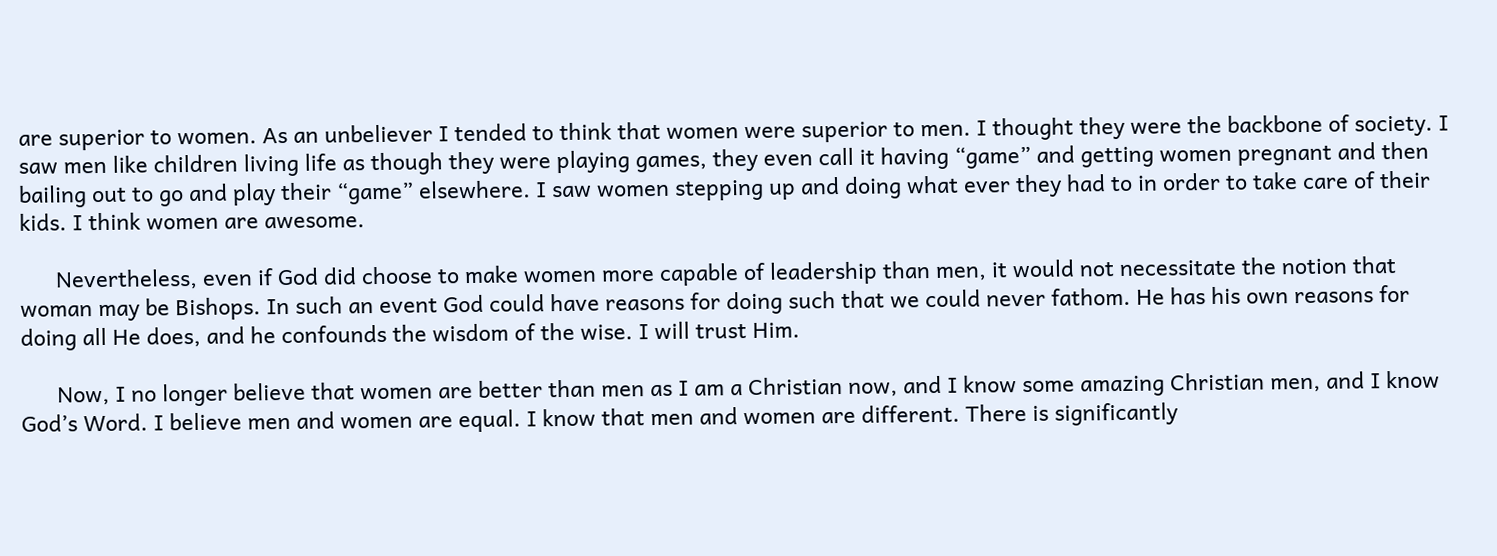are superior to women. As an unbeliever I tended to think that women were superior to men. I thought they were the backbone of society. I saw men like children living life as though they were playing games, they even call it having “game” and getting women pregnant and then bailing out to go and play their “game” elsewhere. I saw women stepping up and doing what ever they had to in order to take care of their kids. I think women are awesome.

      Nevertheless, even if God did choose to make women more capable of leadership than men, it would not necessitate the notion that woman may be Bishops. In such an event God could have reasons for doing such that we could never fathom. He has his own reasons for doing all He does, and he confounds the wisdom of the wise. I will trust Him.

      Now, I no longer believe that women are better than men as I am a Christian now, and I know some amazing Christian men, and I know God’s Word. I believe men and women are equal. I know that men and women are different. There is significantly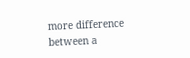more difference between a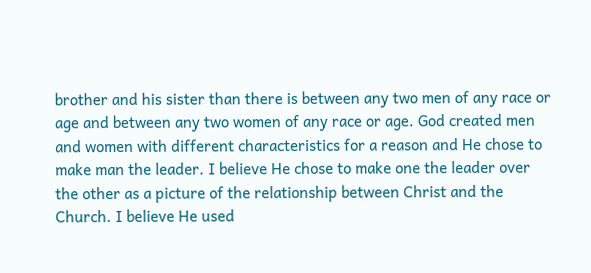brother and his sister than there is between any two men of any race or age and between any two women of any race or age. God created men and women with different characteristics for a reason and He chose to make man the leader. I believe He chose to make one the leader over the other as a picture of the relationship between Christ and the Church. I believe He used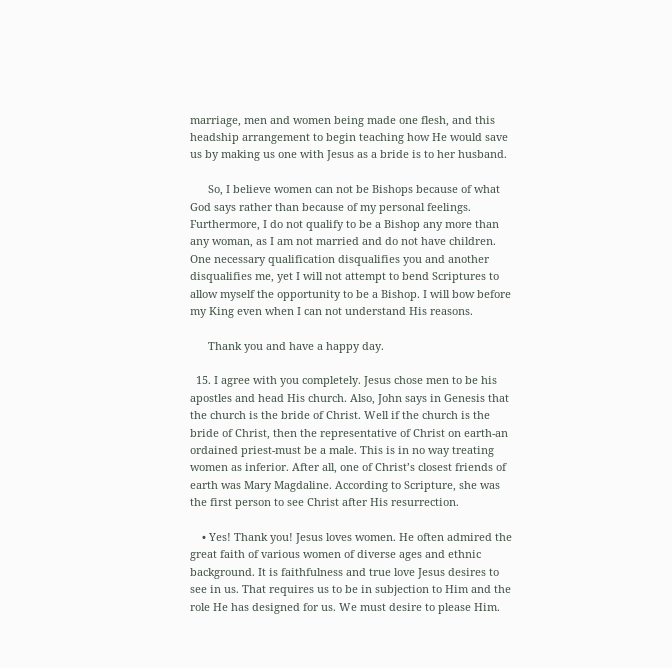marriage, men and women being made one flesh, and this headship arrangement to begin teaching how He would save us by making us one with Jesus as a bride is to her husband.

      So, I believe women can not be Bishops because of what God says rather than because of my personal feelings. Furthermore, I do not qualify to be a Bishop any more than any woman, as I am not married and do not have children. One necessary qualification disqualifies you and another disqualifies me, yet I will not attempt to bend Scriptures to allow myself the opportunity to be a Bishop. I will bow before my King even when I can not understand His reasons.

      Thank you and have a happy day.

  15. I agree with you completely. Jesus chose men to be his apostles and head His church. Also, John says in Genesis that the church is the bride of Christ. Well if the church is the bride of Christ, then the representative of Christ on earth-an ordained priest-must be a male. This is in no way treating women as inferior. After all, one of Christ’s closest friends of earth was Mary Magdaline. According to Scripture, she was the first person to see Christ after His resurrection.

    • Yes! Thank you! Jesus loves women. He often admired the great faith of various women of diverse ages and ethnic background. It is faithfulness and true love Jesus desires to see in us. That requires us to be in subjection to Him and the role He has designed for us. We must desire to please Him.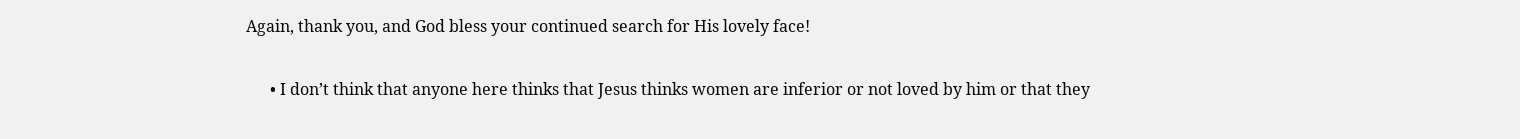Again, thank you, and God bless your continued search for His lovely face!

      • I don’t think that anyone here thinks that Jesus thinks women are inferior or not loved by him or that they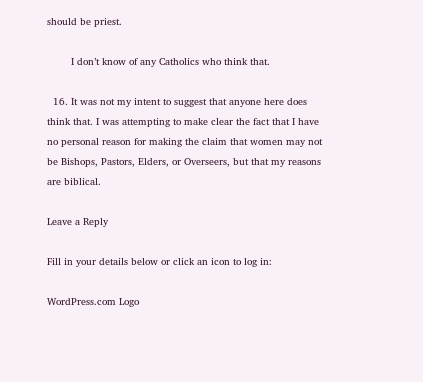should be priest.

        I don’t know of any Catholics who think that.

  16. It was not my intent to suggest that anyone here does think that. I was attempting to make clear the fact that I have no personal reason for making the claim that women may not be Bishops, Pastors, Elders, or Overseers, but that my reasons are biblical.

Leave a Reply

Fill in your details below or click an icon to log in:

WordPress.com Logo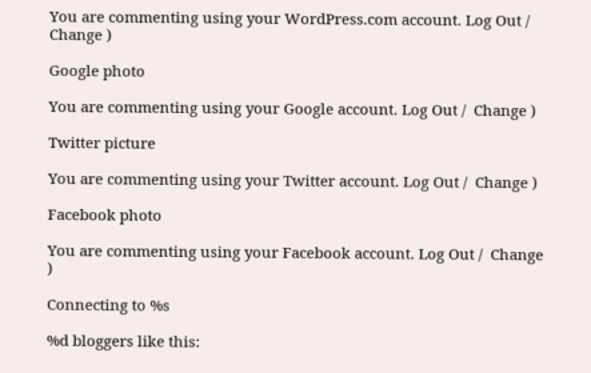You are commenting using your WordPress.com account. Log Out /  Change )

Google photo

You are commenting using your Google account. Log Out /  Change )

Twitter picture

You are commenting using your Twitter account. Log Out /  Change )

Facebook photo

You are commenting using your Facebook account. Log Out /  Change )

Connecting to %s

%d bloggers like this: